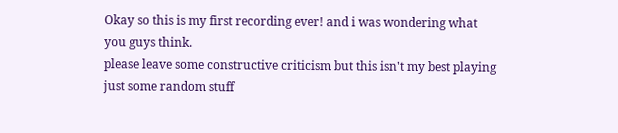Okay so this is my first recording ever! and i was wondering what you guys think.
please leave some constructive criticism but this isn't my best playing just some random stuff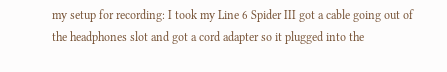my setup for recording: I took my Line 6 Spider III got a cable going out of the headphones slot and got a cord adapter so it plugged into the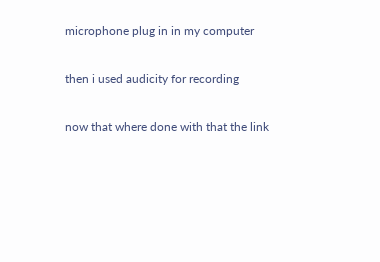microphone plug in in my computer

then i used audicity for recording

now that where done with that the link